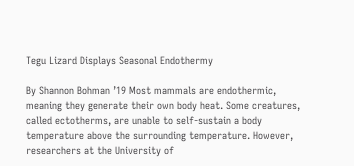Tegu Lizard Displays Seasonal Endothermy

By Shannon Bohman ’19 Most mammals are endothermic, meaning they generate their own body heat. Some creatures, called ectotherms, are unable to self-sustain a body temperature above the surrounding temperature. However, researchers at the University of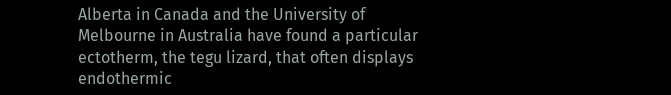Alberta in Canada and the University of Melbourne in Australia have found a particular ectotherm, the tegu lizard, that often displays endothermic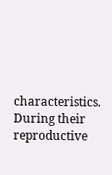characteristics. During their reproductive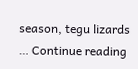season, tegu lizards … Continue reading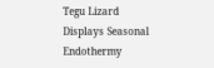Tegu Lizard Displays Seasonal Endothermy